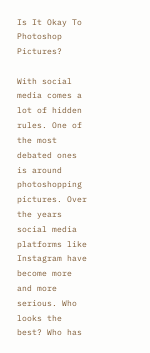Is It Okay To Photoshop Pictures?

With social media comes a lot of hidden rules. One of the most debated ones is around photoshopping pictures. Over the years social media platforms like Instagram have become more and more serious. Who looks the best? Who has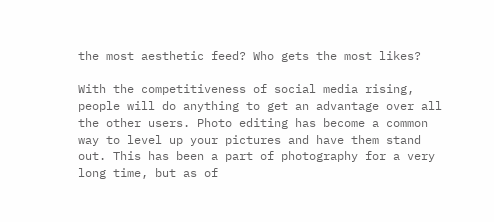the most aesthetic feed? Who gets the most likes?

With the competitiveness of social media rising, people will do anything to get an advantage over all the other users. Photo editing has become a common way to level up your pictures and have them stand out. This has been a part of photography for a very long time, but as of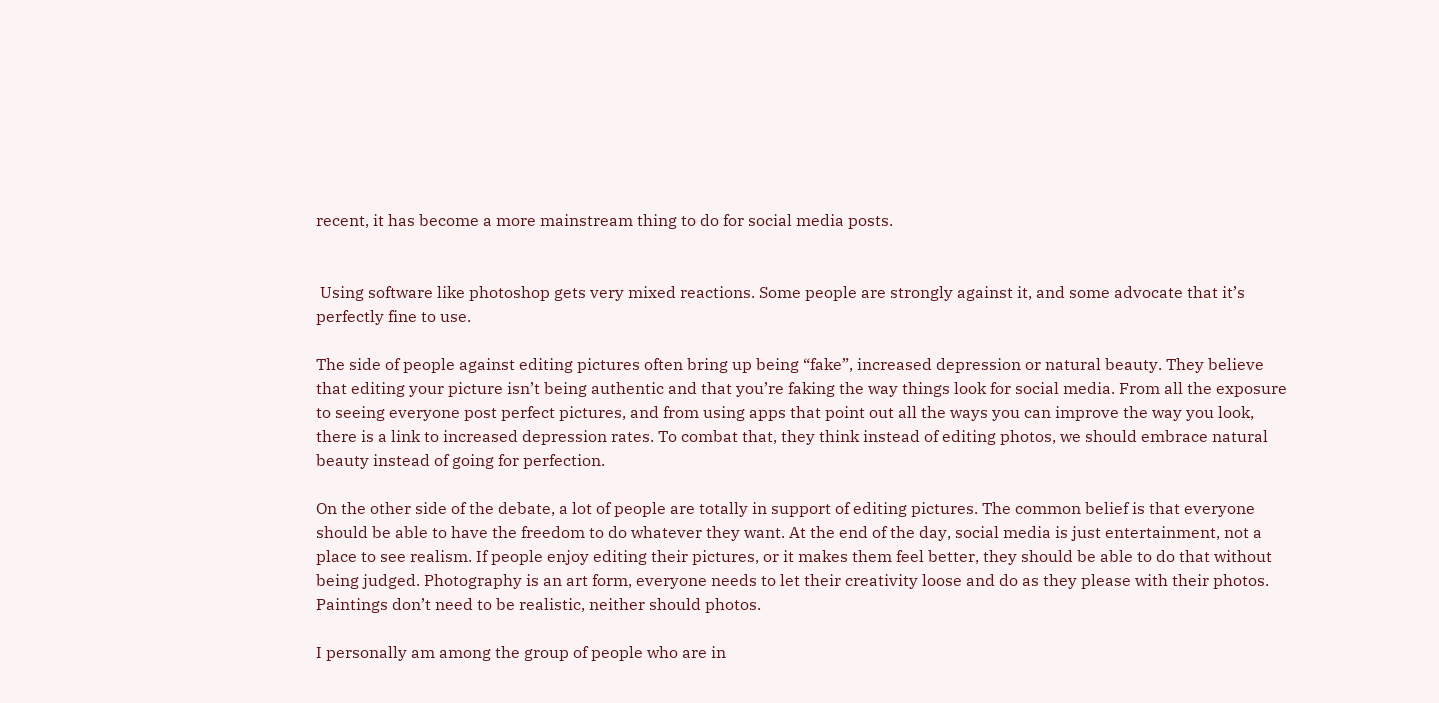recent, it has become a more mainstream thing to do for social media posts.


 Using software like photoshop gets very mixed reactions. Some people are strongly against it, and some advocate that it’s perfectly fine to use.

The side of people against editing pictures often bring up being “fake”, increased depression or natural beauty. They believe that editing your picture isn’t being authentic and that you’re faking the way things look for social media. From all the exposure to seeing everyone post perfect pictures, and from using apps that point out all the ways you can improve the way you look, there is a link to increased depression rates. To combat that, they think instead of editing photos, we should embrace natural beauty instead of going for perfection.

On the other side of the debate, a lot of people are totally in support of editing pictures. The common belief is that everyone should be able to have the freedom to do whatever they want. At the end of the day, social media is just entertainment, not a place to see realism. If people enjoy editing their pictures, or it makes them feel better, they should be able to do that without being judged. Photography is an art form, everyone needs to let their creativity loose and do as they please with their photos. Paintings don’t need to be realistic, neither should photos.

I personally am among the group of people who are in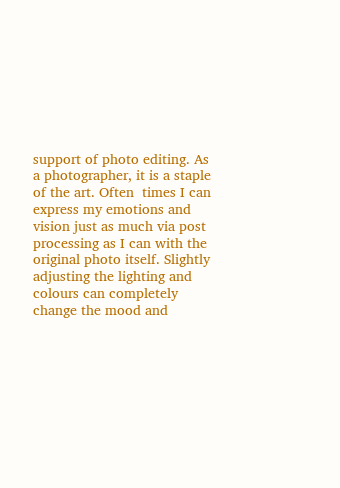support of photo editing. As a photographer, it is a staple of the art. Often  times I can express my emotions and vision just as much via post processing as I can with the original photo itself. Slightly adjusting the lighting and colours can completely change the mood and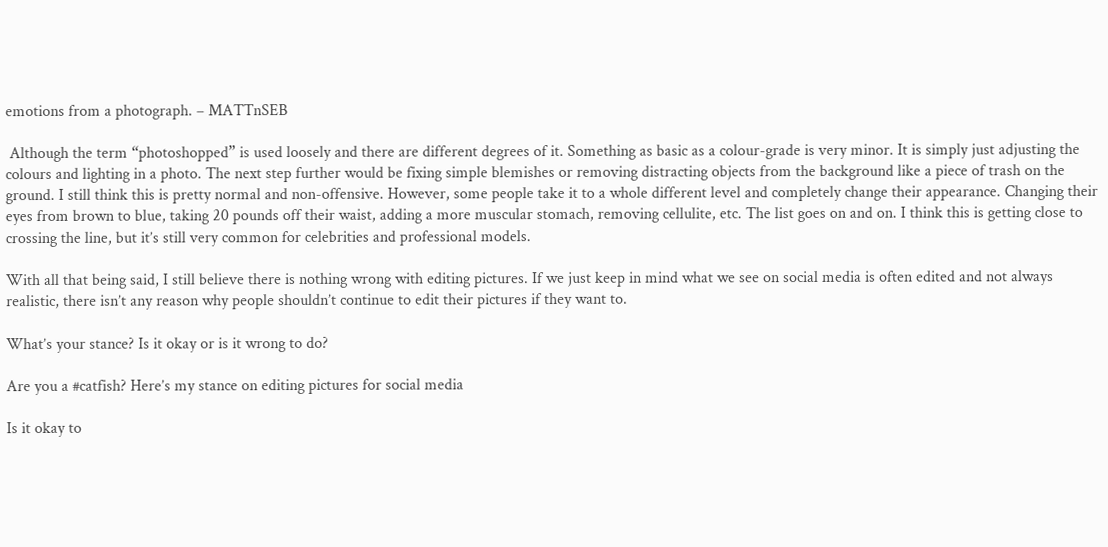emotions from a photograph. – MATTnSEB

 Although the term “photoshopped” is used loosely and there are different degrees of it. Something as basic as a colour-grade is very minor. It is simply just adjusting the colours and lighting in a photo. The next step further would be fixing simple blemishes or removing distracting objects from the background like a piece of trash on the ground. I still think this is pretty normal and non-offensive. However, some people take it to a whole different level and completely change their appearance. Changing their eyes from brown to blue, taking 20 pounds off their waist, adding a more muscular stomach, removing cellulite, etc. The list goes on and on. I think this is getting close to crossing the line, but it’s still very common for celebrities and professional models.

With all that being said, I still believe there is nothing wrong with editing pictures. If we just keep in mind what we see on social media is often edited and not always realistic, there isn’t any reason why people shouldn’t continue to edit their pictures if they want to.

What’s your stance? Is it okay or is it wrong to do?

Are you a #catfish? Here’s my stance on editing pictures for social media

Is it okay to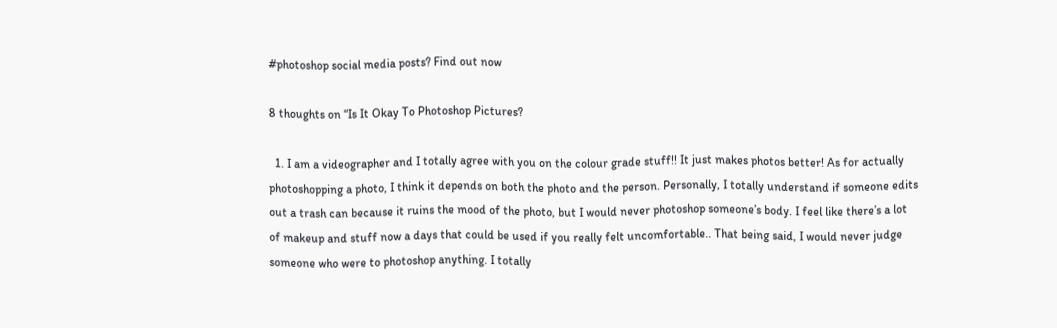#photoshop social media posts? Find out now

8 thoughts on “Is It Okay To Photoshop Pictures?

  1. I am a videographer and I totally agree with you on the colour grade stuff!! It just makes photos better! As for actually photoshopping a photo, I think it depends on both the photo and the person. Personally, I totally understand if someone edits out a trash can because it ruins the mood of the photo, but I would never photoshop someone’s body. I feel like there’s a lot of makeup and stuff now a days that could be used if you really felt uncomfortable.. That being said, I would never judge someone who were to photoshop anything. I totally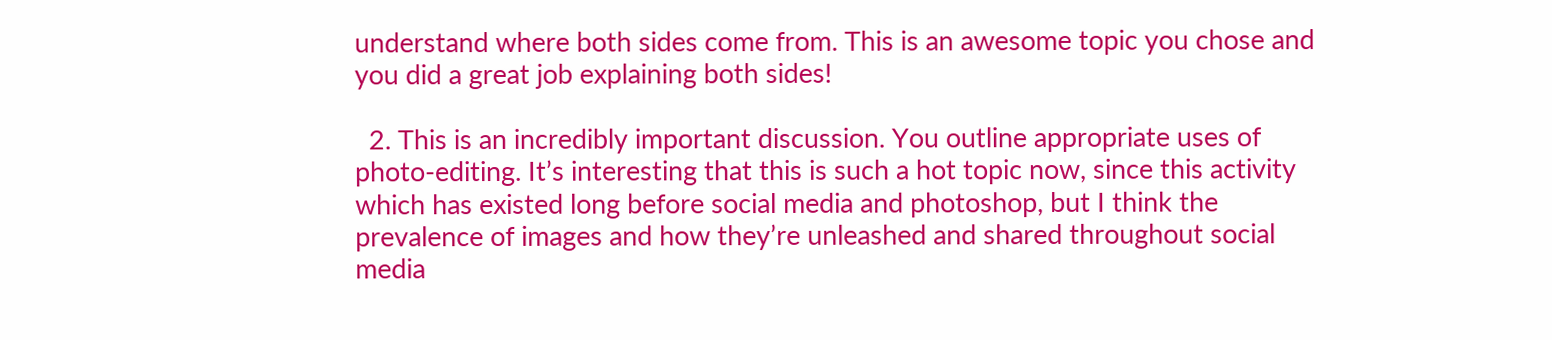understand where both sides come from. This is an awesome topic you chose and you did a great job explaining both sides!

  2. This is an incredibly important discussion. You outline appropriate uses of photo-editing. It’s interesting that this is such a hot topic now, since this activity which has existed long before social media and photoshop, but I think the prevalence of images and how they’re unleashed and shared throughout social media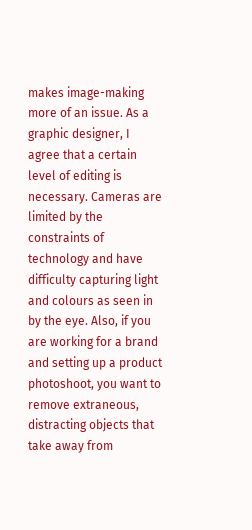makes image-making more of an issue. As a graphic designer, I agree that a certain level of editing is necessary. Cameras are limited by the constraints of technology and have difficulty capturing light and colours as seen in by the eye. Also, if you are working for a brand and setting up a product photoshoot, you want to remove extraneous, distracting objects that take away from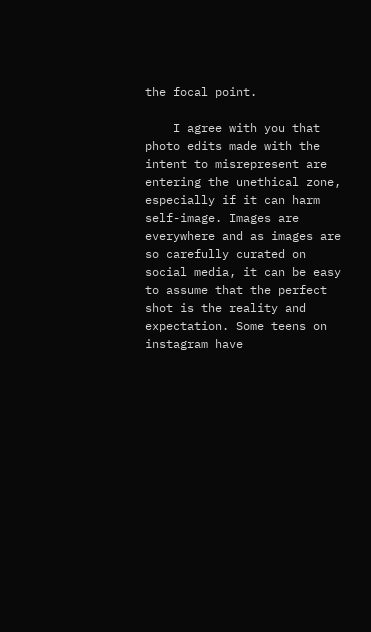the focal point.

    I agree with you that photo edits made with the intent to misrepresent are entering the unethical zone, especially if it can harm self-image. Images are everywhere and as images are so carefully curated on social media, it can be easy to assume that the perfect shot is the reality and expectation. Some teens on instagram have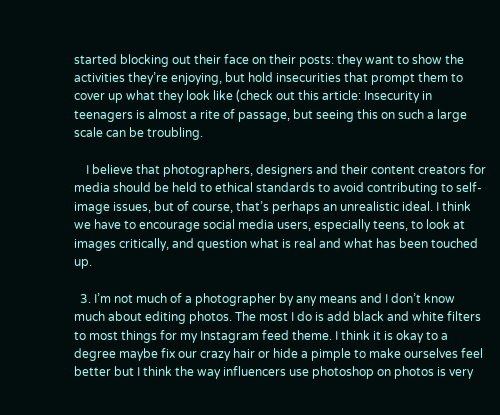started blocking out their face on their posts: they want to show the activities they’re enjoying, but hold insecurities that prompt them to cover up what they look like (check out this article: Insecurity in teenagers is almost a rite of passage, but seeing this on such a large scale can be troubling.

    I believe that photographers, designers and their content creators for media should be held to ethical standards to avoid contributing to self-image issues, but of course, that’s perhaps an unrealistic ideal. I think we have to encourage social media users, especially teens, to look at images critically, and question what is real and what has been touched up.

  3. I’m not much of a photographer by any means and I don’t know much about editing photos. The most I do is add black and white filters to most things for my Instagram feed theme. I think it is okay to a degree maybe fix our crazy hair or hide a pimple to make ourselves feel better but I think the way influencers use photoshop on photos is very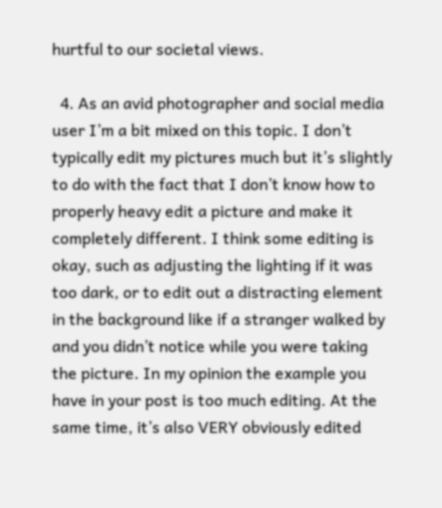hurtful to our societal views.

  4. As an avid photographer and social media user I’m a bit mixed on this topic. I don’t typically edit my pictures much but it’s slightly to do with the fact that I don’t know how to properly heavy edit a picture and make it completely different. I think some editing is okay, such as adjusting the lighting if it was too dark, or to edit out a distracting element in the background like if a stranger walked by and you didn’t notice while you were taking the picture. In my opinion the example you have in your post is too much editing. At the same time, it’s also VERY obviously edited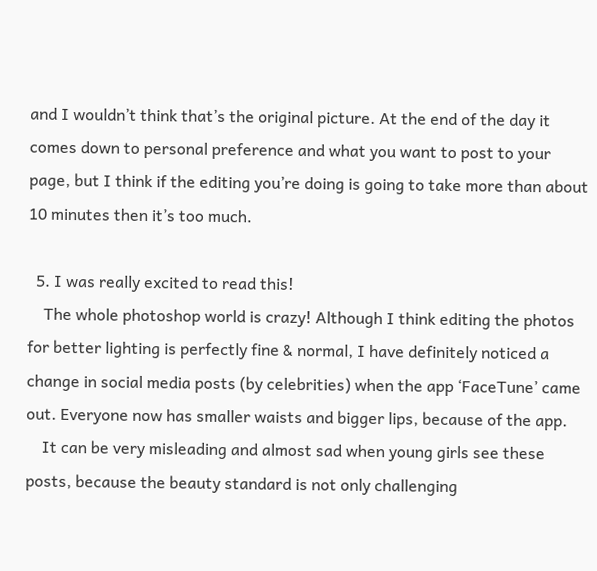and I wouldn’t think that’s the original picture. At the end of the day it comes down to personal preference and what you want to post to your page, but I think if the editing you’re doing is going to take more than about 10 minutes then it’s too much.

  5. I was really excited to read this!
    The whole photoshop world is crazy! Although I think editing the photos for better lighting is perfectly fine & normal, I have definitely noticed a change in social media posts (by celebrities) when the app ‘FaceTune’ came out. Everyone now has smaller waists and bigger lips, because of the app.
    It can be very misleading and almost sad when young girls see these posts, because the beauty standard is not only challenging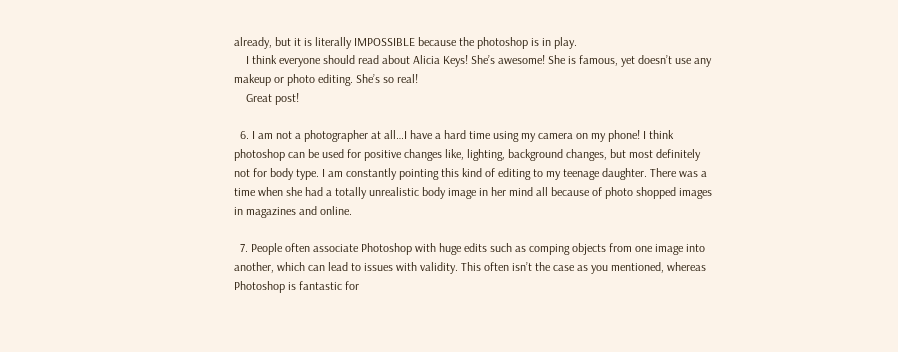already, but it is literally IMPOSSIBLE because the photoshop is in play.
    I think everyone should read about Alicia Keys! She’s awesome! She is famous, yet doesn’t use any makeup or photo editing. She’s so real!
    Great post!

  6. I am not a photographer at all…I have a hard time using my camera on my phone! I think photoshop can be used for positive changes like, lighting, background changes, but most definitely not for body type. I am constantly pointing this kind of editing to my teenage daughter. There was a time when she had a totally unrealistic body image in her mind all because of photo shopped images in magazines and online.

  7. People often associate Photoshop with huge edits such as comping objects from one image into another, which can lead to issues with validity. This often isn’t the case as you mentioned, whereas Photoshop is fantastic for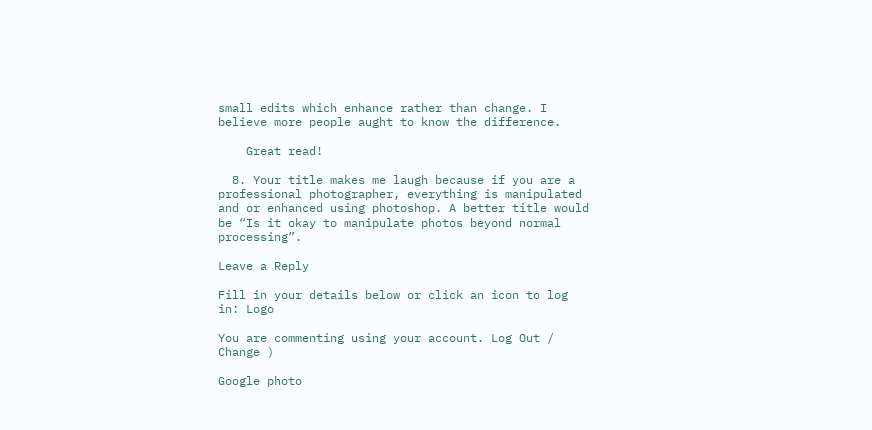small edits which enhance rather than change. I believe more people aught to know the difference.

    Great read!

  8. Your title makes me laugh because if you are a professional photographer, everything is manipulated and or enhanced using photoshop. A better title would be “Is it okay to manipulate photos beyond normal processing”.

Leave a Reply

Fill in your details below or click an icon to log in: Logo

You are commenting using your account. Log Out /  Change )

Google photo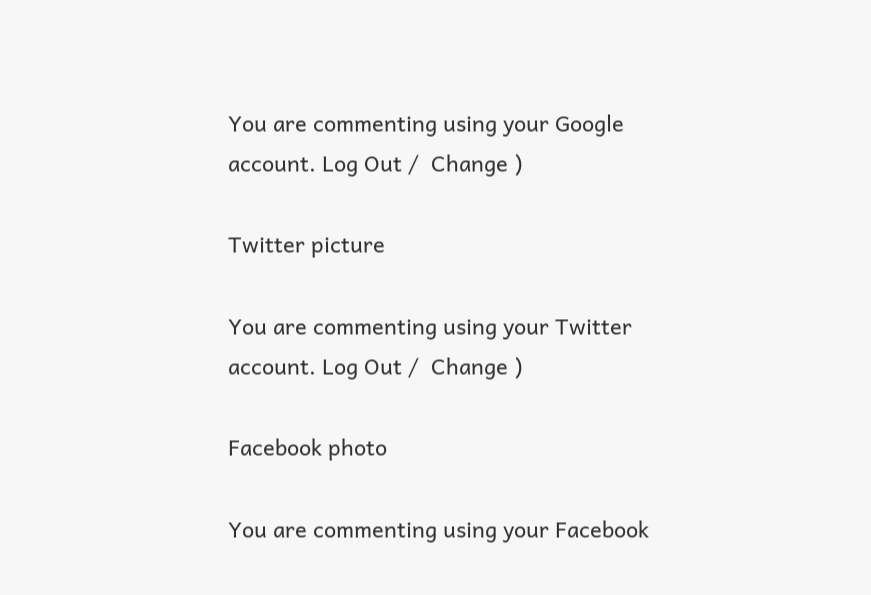You are commenting using your Google account. Log Out /  Change )

Twitter picture

You are commenting using your Twitter account. Log Out /  Change )

Facebook photo

You are commenting using your Facebook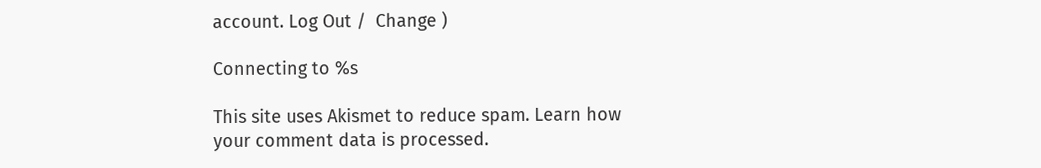account. Log Out /  Change )

Connecting to %s

This site uses Akismet to reduce spam. Learn how your comment data is processed.